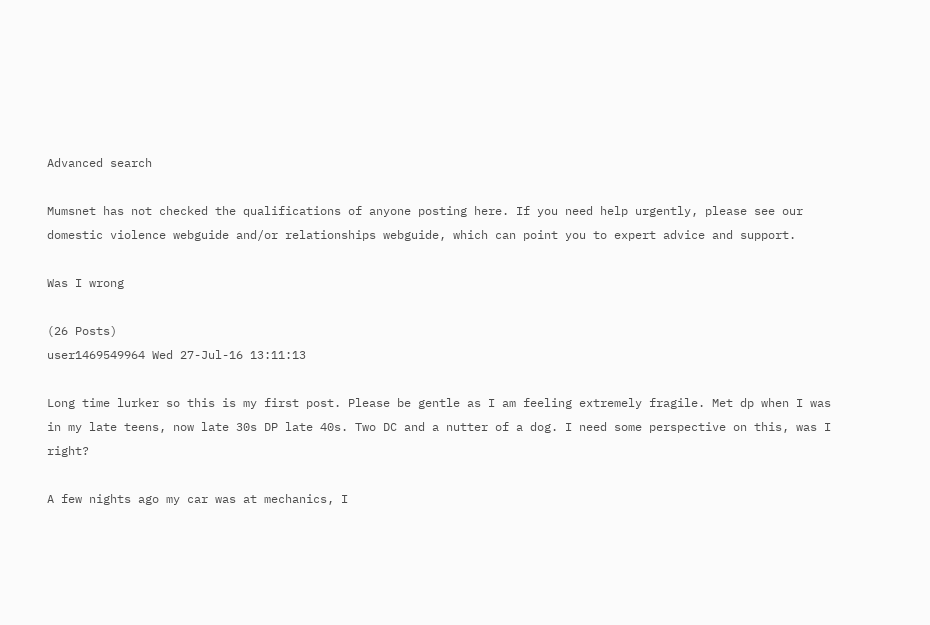Advanced search

Mumsnet has not checked the qualifications of anyone posting here. If you need help urgently, please see our domestic violence webguide and/or relationships webguide, which can point you to expert advice and support.

Was I wrong

(26 Posts)
user1469549964 Wed 27-Jul-16 13:11:13

Long time lurker so this is my first post. Please be gentle as I am feeling extremely fragile. Met dp when I was in my late teens, now late 30s DP late 40s. Two DC and a nutter of a dog. I need some perspective on this, was I right?

A few nights ago my car was at mechanics, I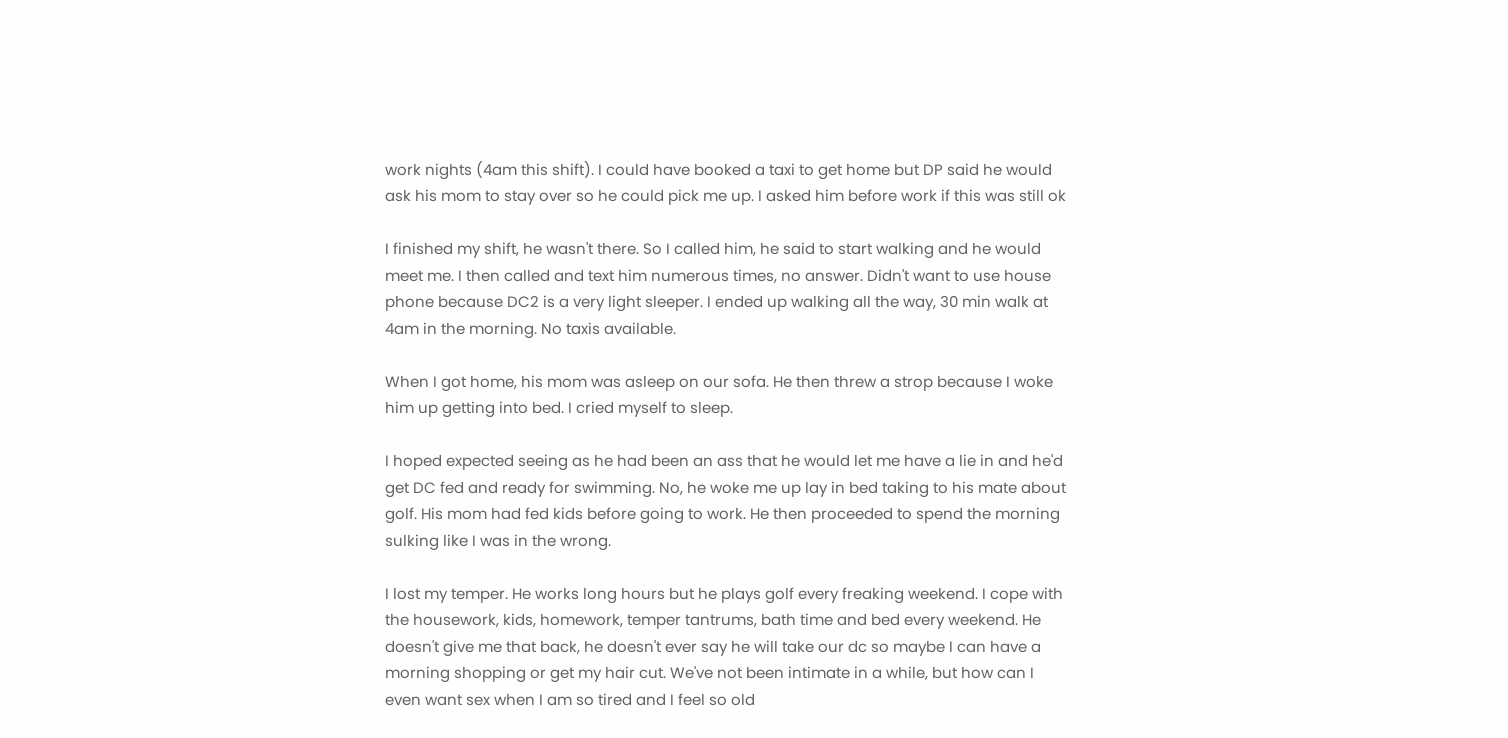work nights (4am this shift). I could have booked a taxi to get home but DP said he would ask his mom to stay over so he could pick me up. I asked him before work if this was still ok

I finished my shift, he wasn't there. So I called him, he said to start walking and he would meet me. I then called and text him numerous times, no answer. Didn't want to use house phone because DC2 is a very light sleeper. I ended up walking all the way, 30 min walk at 4am in the morning. No taxis available.

When I got home, his mom was asleep on our sofa. He then threw a strop because I woke him up getting into bed. I cried myself to sleep.

I hoped expected seeing as he had been an ass that he would let me have a lie in and he'd get DC fed and ready for swimming. No, he woke me up lay in bed taking to his mate about golf. His mom had fed kids before going to work. He then proceeded to spend the morning sulking like I was in the wrong.

I lost my temper. He works long hours but he plays golf every freaking weekend. I cope with the housework, kids, homework, temper tantrums, bath time and bed every weekend. He doesn't give me that back, he doesn't ever say he will take our dc so maybe I can have a morning shopping or get my hair cut. We've not been intimate in a while, but how can I even want sex when I am so tired and I feel so old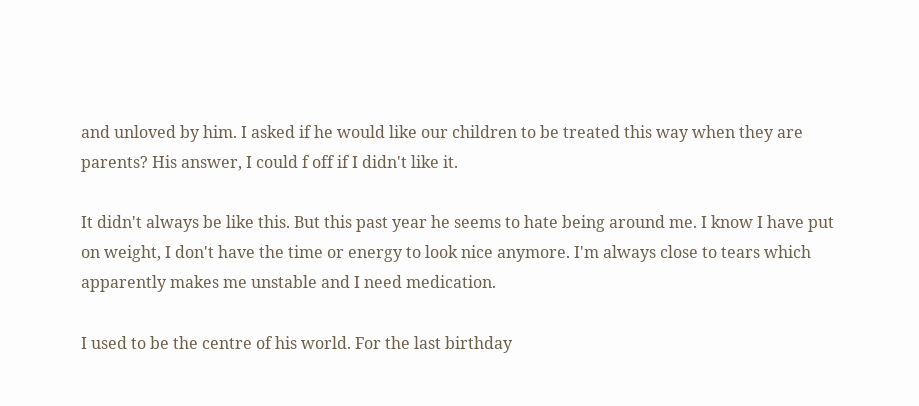and unloved by him. I asked if he would like our children to be treated this way when they are parents? His answer, I could f off if I didn't like it.

It didn't always be like this. But this past year he seems to hate being around me. I know I have put on weight, I don't have the time or energy to look nice anymore. I'm always close to tears which apparently makes me unstable and I need medication.

I used to be the centre of his world. For the last birthday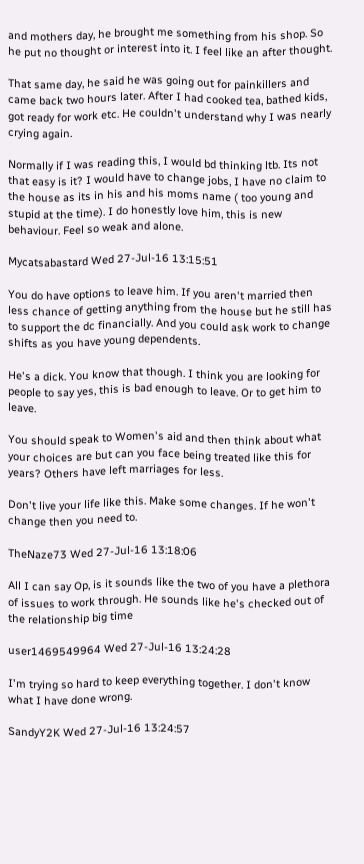and mothers day, he brought me something from his shop. So he put no thought or interest into it. I feel like an after thought.

That same day, he said he was going out for painkillers and came back two hours later. After I had cooked tea, bathed kids, got ready for work etc. He couldn't understand why I was nearly crying again.

Normally if I was reading this, I would bd thinking ltb. Its not that easy is it? I would have to change jobs, I have no claim to the house as its in his and his moms name ( too young and stupid at the time). I do honestly love him, this is new behaviour. Feel so weak and alone.

Mycatsabastard Wed 27-Jul-16 13:15:51

You do have options to leave him. If you aren't married then less chance of getting anything from the house but he still has to support the dc financially. And you could ask work to change shifts as you have young dependents.

He's a dick. You know that though. I think you are looking for people to say yes, this is bad enough to leave. Or to get him to leave.

You should speak to Women's aid and then think about what your choices are but can you face being treated like this for years? Others have left marriages for less.

Don't live your life like this. Make some changes. If he won't change then you need to.

TheNaze73 Wed 27-Jul-16 13:18:06

All I can say Op, is it sounds like the two of you have a plethora of issues to work through. He sounds like he's checked out of the relationship big time

user1469549964 Wed 27-Jul-16 13:24:28

I'm trying so hard to keep everything together. I don't know what I have done wrong.

SandyY2K Wed 27-Jul-16 13:24:57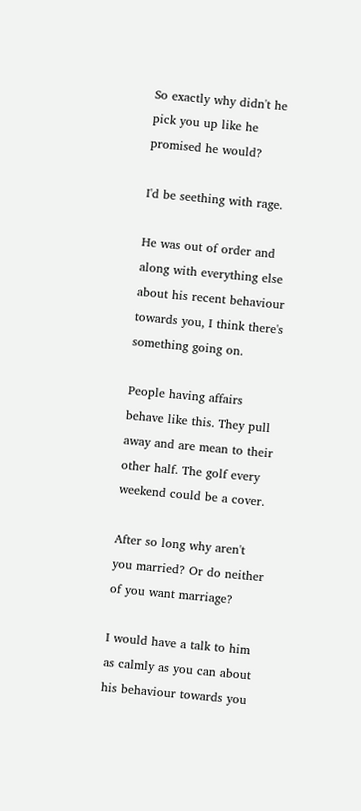So exactly why didn't he pick you up like he promised he would?

I'd be seething with rage.

He was out of order and along with everything else about his recent behaviour towards you, I think there's something going on.

People having affairs behave like this. They pull away and are mean to their other half. The golf every weekend could be a cover.

After so long why aren't you married? Or do neither of you want marriage?

I would have a talk to him as calmly as you can about his behaviour towards you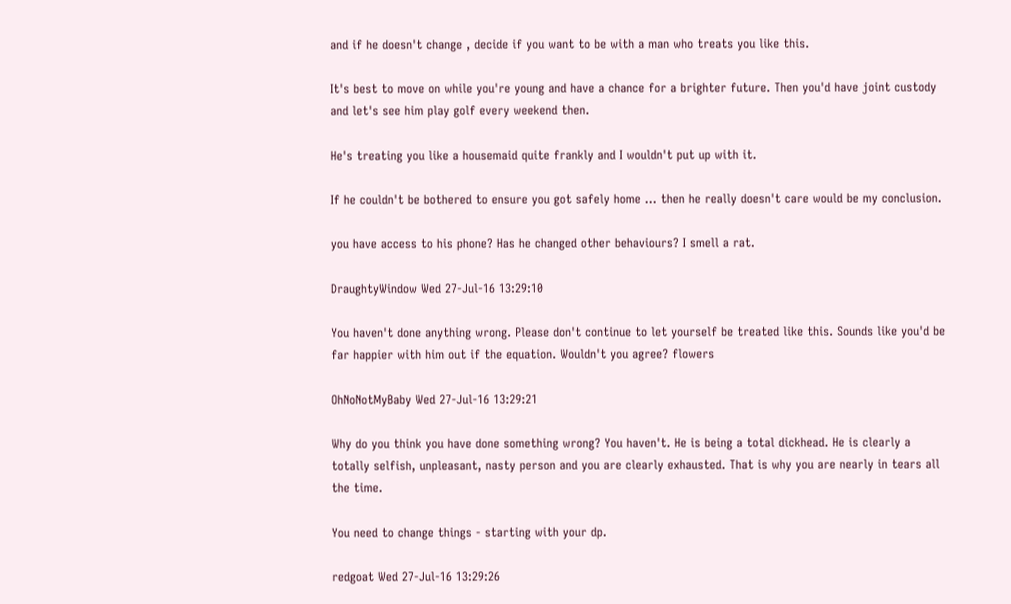and if he doesn't change , decide if you want to be with a man who treats you like this.

It's best to move on while you're young and have a chance for a brighter future. Then you'd have joint custody and let's see him play golf every weekend then.

He's treating you like a housemaid quite frankly and I wouldn't put up with it.

If he couldn't be bothered to ensure you got safely home ... then he really doesn't care would be my conclusion.

you have access to his phone? Has he changed other behaviours? I smell a rat.

DraughtyWindow Wed 27-Jul-16 13:29:10

You haven't done anything wrong. Please don't continue to let yourself be treated like this. Sounds like you'd be far happier with him out if the equation. Wouldn't you agree? flowers

OhNoNotMyBaby Wed 27-Jul-16 13:29:21

Why do you think you have done something wrong? You haven't. He is being a total dickhead. He is clearly a totally selfish, unpleasant, nasty person and you are clearly exhausted. That is why you are nearly in tears all the time.

You need to change things - starting with your dp.

redgoat Wed 27-Jul-16 13:29:26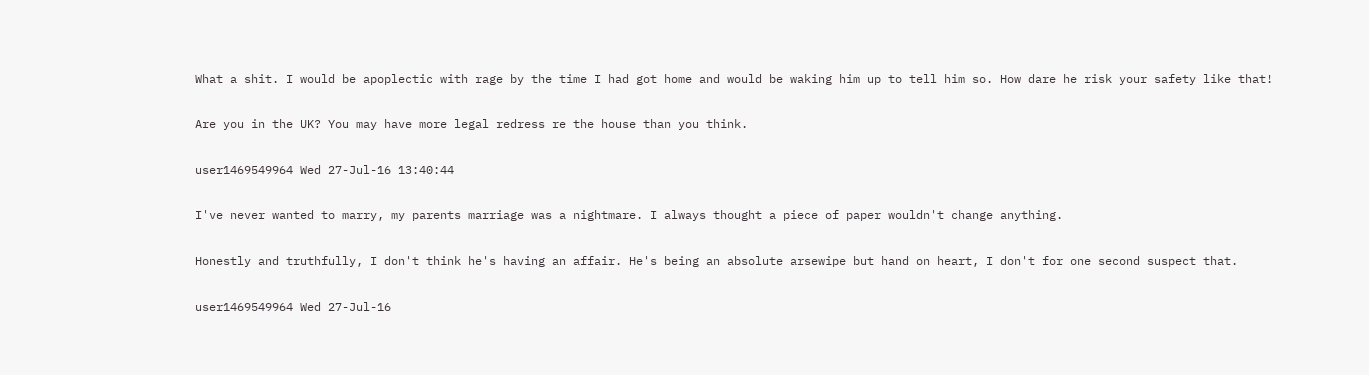What a shit. I would be apoplectic with rage by the time I had got home and would be waking him up to tell him so. How dare he risk your safety like that!

Are you in the UK? You may have more legal redress re the house than you think.

user1469549964 Wed 27-Jul-16 13:40:44

I've never wanted to marry, my parents marriage was a nightmare. I always thought a piece of paper wouldn't change anything.

Honestly and truthfully, I don't think he's having an affair. He's being an absolute arsewipe but hand on heart, I don't for one second suspect that.

user1469549964 Wed 27-Jul-16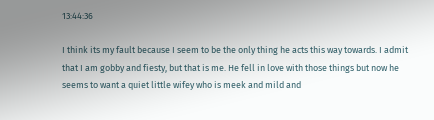13:44:36

I think its my fault because I seem to be the only thing he acts this way towards. I admit that I am gobby and fiesty, but that is me. He fell in love with those things but now he seems to want a quiet little wifey who is meek and mild and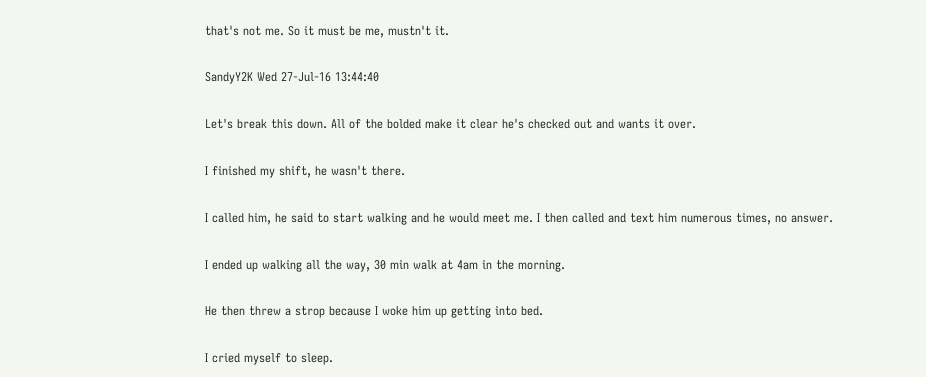that's not me. So it must be me, mustn't it.

SandyY2K Wed 27-Jul-16 13:44:40

Let's break this down. All of the bolded make it clear he's checked out and wants it over.

I finished my shift, he wasn't there.

I called him, he said to start walking and he would meet me. I then called and text him numerous times, no answer.

I ended up walking all the way, 30 min walk at 4am in the morning.

He then threw a strop because I woke him up getting into bed.

I cried myself to sleep.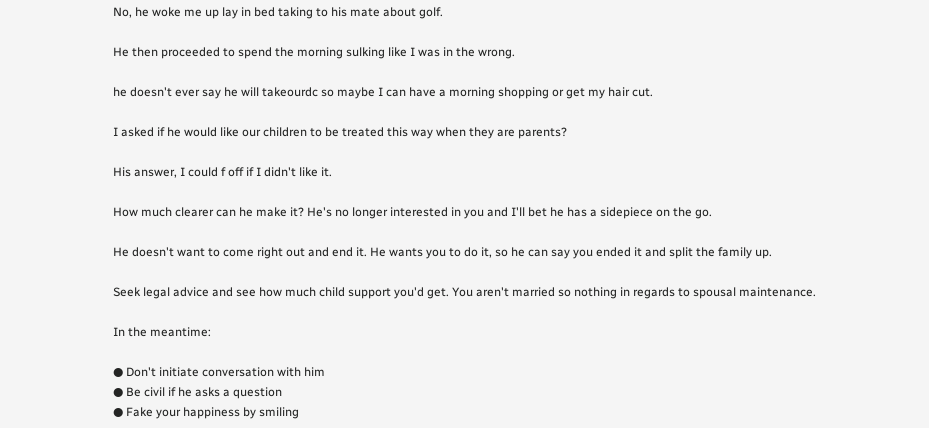No, he woke me up lay in bed taking to his mate about golf.

He then proceeded to spend the morning sulking like I was in the wrong.

he doesn't ever say he will takeourdc so maybe I can have a morning shopping or get my hair cut.

I asked if he would like our children to be treated this way when they are parents?

His answer, I could f off if I didn't like it.

How much clearer can he make it? He's no longer interested in you and I'll bet he has a sidepiece on the go.

He doesn't want to come right out and end it. He wants you to do it, so he can say you ended it and split the family up.

Seek legal advice and see how much child support you'd get. You aren't married so nothing in regards to spousal maintenance.

In the meantime:

● Don't initiate conversation with him
● Be civil if he asks a question
● Fake your happiness by smiling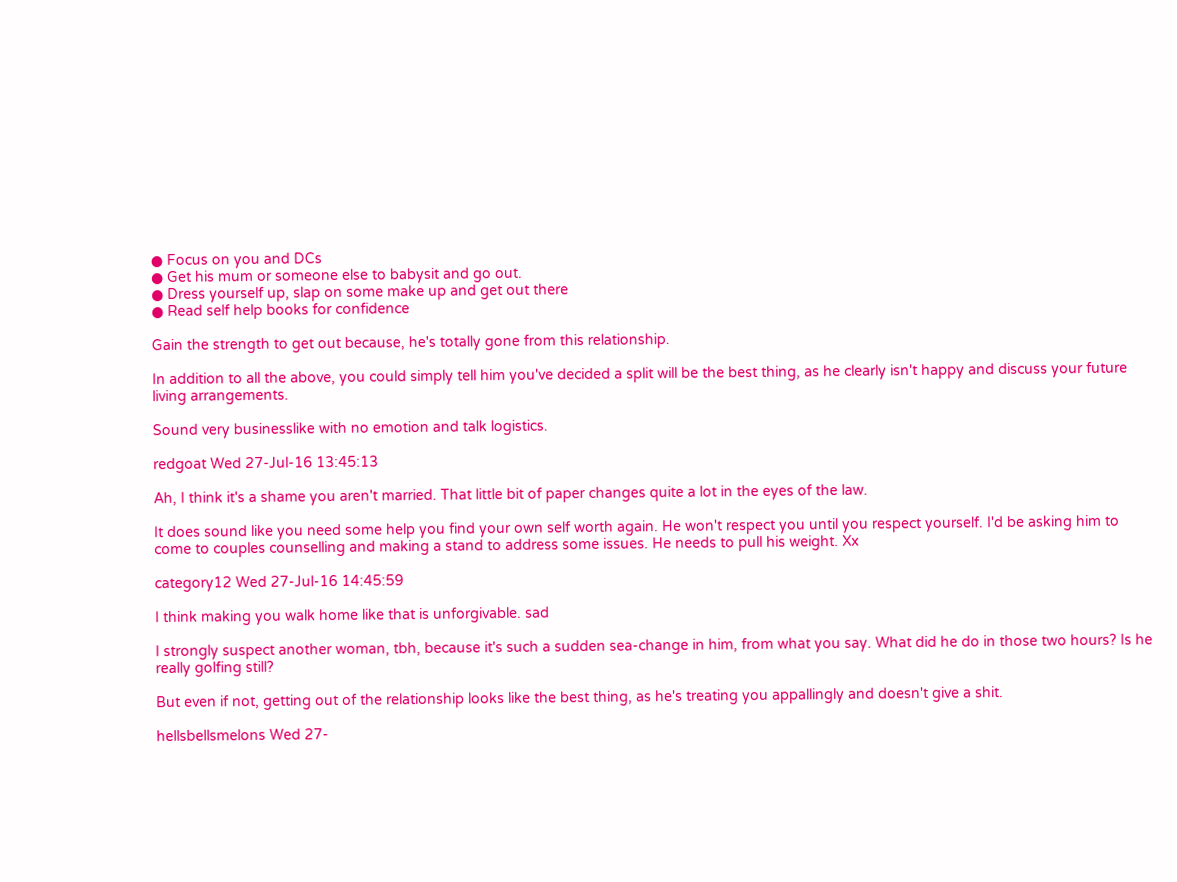● Focus on you and DCs
● Get his mum or someone else to babysit and go out.
● Dress yourself up, slap on some make up and get out there
● Read self help books for confidence

Gain the strength to get out because, he's totally gone from this relationship.

In addition to all the above, you could simply tell him you've decided a split will be the best thing, as he clearly isn't happy and discuss your future living arrangements.

Sound very businesslike with no emotion and talk logistics.

redgoat Wed 27-Jul-16 13:45:13

Ah, I think it's a shame you aren't married. That little bit of paper changes quite a lot in the eyes of the law.

It does sound like you need some help you find your own self worth again. He won't respect you until you respect yourself. I'd be asking him to come to couples counselling and making a stand to address some issues. He needs to pull his weight. Xx

category12 Wed 27-Jul-16 14:45:59

I think making you walk home like that is unforgivable. sad

I strongly suspect another woman, tbh, because it's such a sudden sea-change in him, from what you say. What did he do in those two hours? Is he really golfing still?

But even if not, getting out of the relationship looks like the best thing, as he's treating you appallingly and doesn't give a shit.

hellsbellsmelons Wed 27-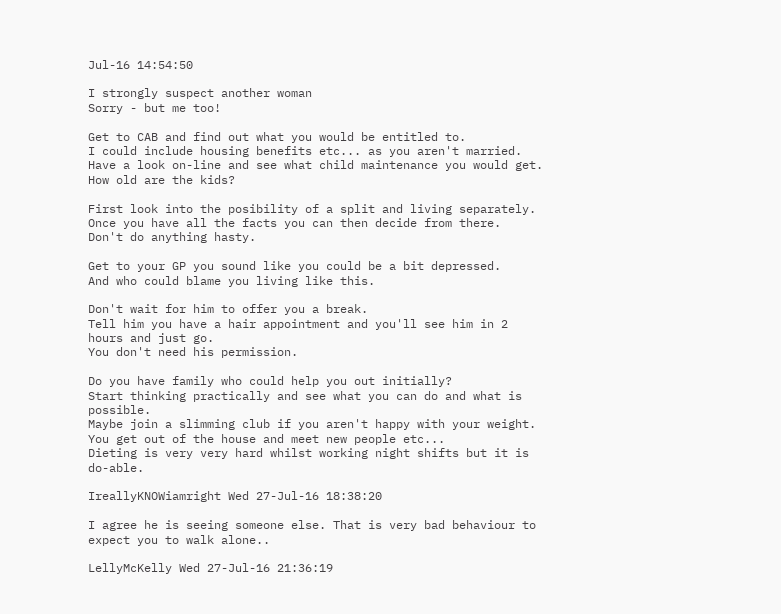Jul-16 14:54:50

I strongly suspect another woman
Sorry - but me too!

Get to CAB and find out what you would be entitled to.
I could include housing benefits etc... as you aren't married.
Have a look on-line and see what child maintenance you would get.
How old are the kids?

First look into the posibility of a split and living separately.
Once you have all the facts you can then decide from there.
Don't do anything hasty.

Get to your GP you sound like you could be a bit depressed.
And who could blame you living like this.

Don't wait for him to offer you a break.
Tell him you have a hair appointment and you'll see him in 2 hours and just go.
You don't need his permission.

Do you have family who could help you out initially?
Start thinking practically and see what you can do and what is possible.
Maybe join a slimming club if you aren't happy with your weight.
You get out of the house and meet new people etc...
Dieting is very very hard whilst working night shifts but it is do-able.

IreallyKNOWiamright Wed 27-Jul-16 18:38:20

I agree he is seeing someone else. That is very bad behaviour to expect you to walk alone..

LellyMcKelly Wed 27-Jul-16 21:36:19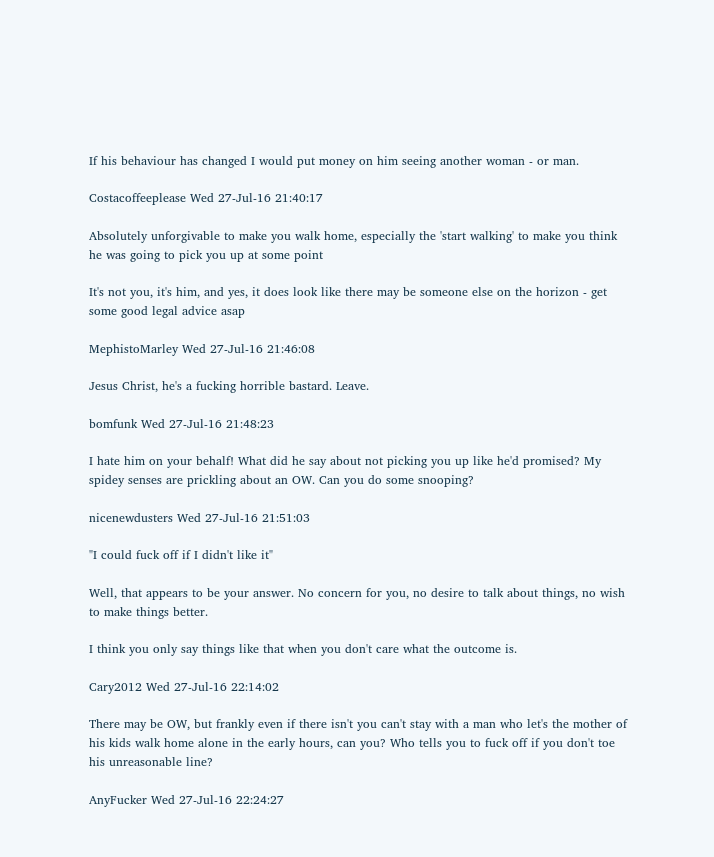If his behaviour has changed I would put money on him seeing another woman - or man.

Costacoffeeplease Wed 27-Jul-16 21:40:17

Absolutely unforgivable to make you walk home, especially the 'start walking' to make you think he was going to pick you up at some point

It's not you, it's him, and yes, it does look like there may be someone else on the horizon - get some good legal advice asap

MephistoMarley Wed 27-Jul-16 21:46:08

Jesus Christ, he's a fucking horrible bastard. Leave.

bomfunk Wed 27-Jul-16 21:48:23

I hate him on your behalf! What did he say about not picking you up like he'd promised? My spidey senses are prickling about an OW. Can you do some snooping?

nicenewdusters Wed 27-Jul-16 21:51:03

"I could fuck off if I didn't like it"

Well, that appears to be your answer. No concern for you, no desire to talk about things, no wish to make things better.

I think you only say things like that when you don't care what the outcome is.

Cary2012 Wed 27-Jul-16 22:14:02

There may be OW, but frankly even if there isn't you can't stay with a man who let's the mother of his kids walk home alone in the early hours, can you? Who tells you to fuck off if you don't toe his unreasonable line?

AnyFucker Wed 27-Jul-16 22:24:27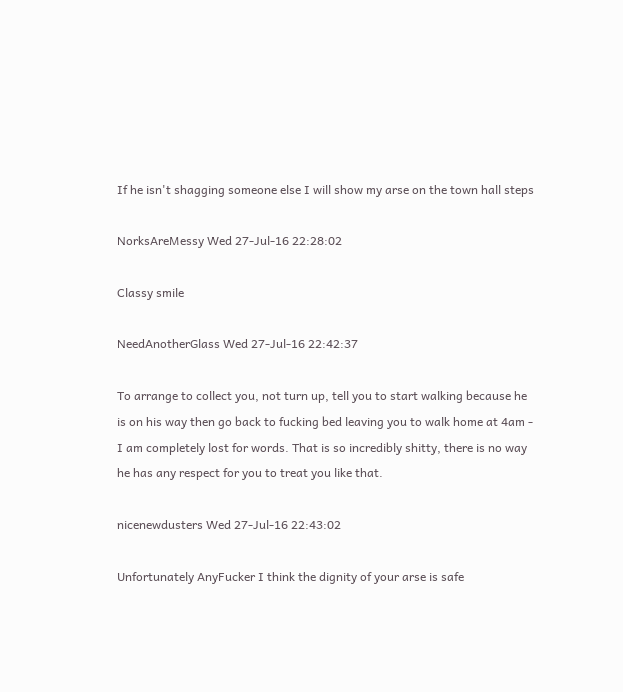If he isn't shagging someone else I will show my arse on the town hall steps

NorksAreMessy Wed 27-Jul-16 22:28:02

Classy smile

NeedAnotherGlass Wed 27-Jul-16 22:42:37

To arrange to collect you, not turn up, tell you to start walking because he is on his way then go back to fucking bed leaving you to walk home at 4am - I am completely lost for words. That is so incredibly shitty, there is no way he has any respect for you to treat you like that.

nicenewdusters Wed 27-Jul-16 22:43:02

Unfortunately AnyFucker I think the dignity of your arse is safe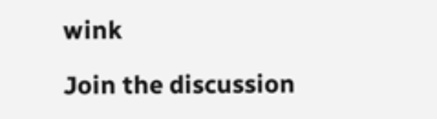wink

Join the discussion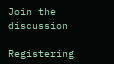Join the discussion

Registering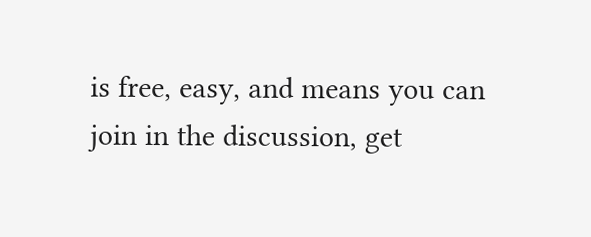is free, easy, and means you can join in the discussion, get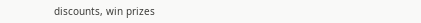discounts, win prizes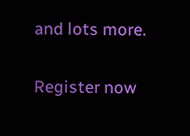and lots more.

Register now